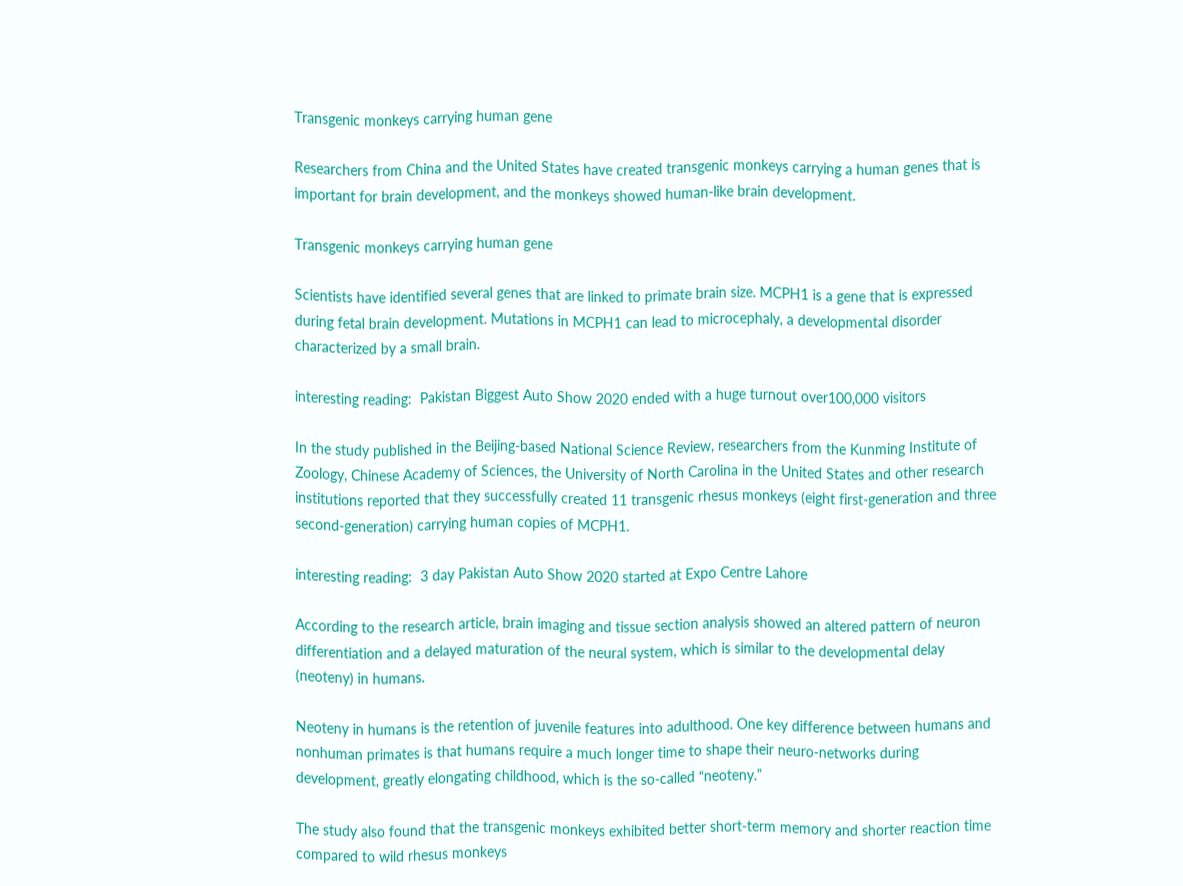Transgenic monkeys carrying human gene

Researchers from China and the United States have created transgenic monkeys carrying a human genes that is important for brain development, and the monkeys showed human-like brain development.

Transgenic monkeys carrying human gene

Scientists have identified several genes that are linked to primate brain size. MCPH1 is a gene that is expressed during fetal brain development. Mutations in MCPH1 can lead to microcephaly, a developmental disorder characterized by a small brain.

interesting reading:  Pakistan Biggest Auto Show 2020 ended with a huge turnout over100,000 visitors

In the study published in the Beijing-based National Science Review, researchers from the Kunming Institute of Zoology, Chinese Academy of Sciences, the University of North Carolina in the United States and other research institutions reported that they successfully created 11 transgenic rhesus monkeys (eight first-generation and three second-generation) carrying human copies of MCPH1.

interesting reading:  3 day Pakistan Auto Show 2020 started at Expo Centre Lahore

According to the research article, brain imaging and tissue section analysis showed an altered pattern of neuron differentiation and a delayed maturation of the neural system, which is similar to the developmental delay (neoteny) in humans.

Neoteny in humans is the retention of juvenile features into adulthood. One key difference between humans and nonhuman primates is that humans require a much longer time to shape their neuro-networks during development, greatly elongating childhood, which is the so-called “neoteny.”

The study also found that the transgenic monkeys exhibited better short-term memory and shorter reaction time compared to wild rhesus monkeys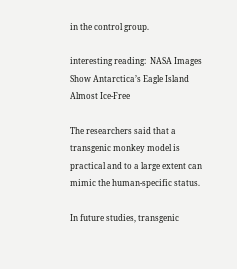in the control group.

interesting reading:  NASA Images Show Antarctica’s Eagle Island Almost Ice-Free

The researchers said that a transgenic monkey model is practical and to a large extent can mimic the human-specific status.

In future studies, transgenic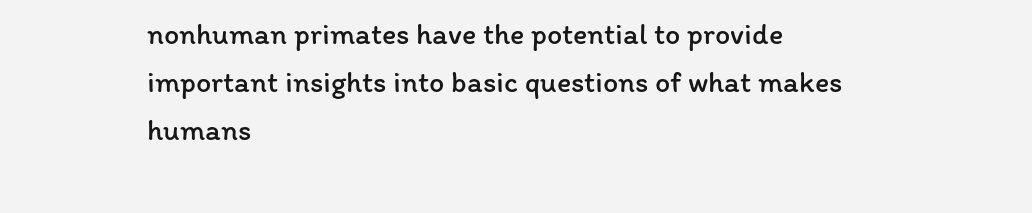nonhuman primates have the potential to provide important insights into basic questions of what makes humans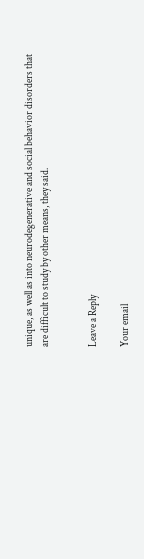unique, as well as into neurodegenerative and social behavior disorders that are difficult to study by other means, they said.


Leave a Reply

Your email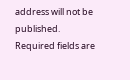address will not be published. Required fields are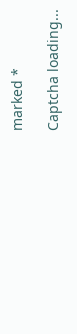marked *

Captcha loading...